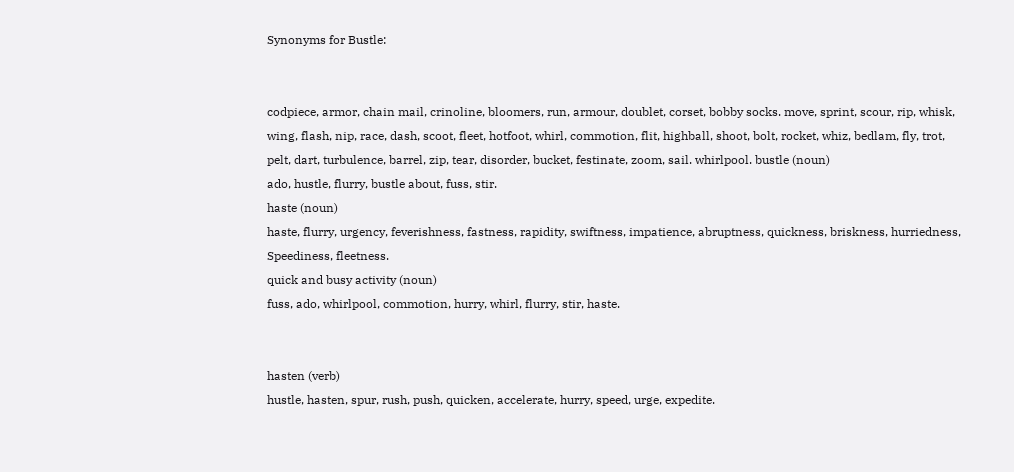Synonyms for Bustle:


codpiece, armor, chain mail, crinoline, bloomers, run, armour, doublet, corset, bobby socks. move, sprint, scour, rip, whisk, wing, flash, nip, race, dash, scoot, fleet, hotfoot, whirl, commotion, flit, highball, shoot, bolt, rocket, whiz, bedlam, fly, trot, pelt, dart, turbulence, barrel, zip, tear, disorder, bucket, festinate, zoom, sail. whirlpool. bustle (noun)
ado, hustle, flurry, bustle about, fuss, stir.
haste (noun)
haste, flurry, urgency, feverishness, fastness, rapidity, swiftness, impatience, abruptness, quickness, briskness, hurriedness, Speediness, fleetness.
quick and busy activity (noun)
fuss, ado, whirlpool, commotion, hurry, whirl, flurry, stir, haste.


hasten (verb)
hustle, hasten, spur, rush, push, quicken, accelerate, hurry, speed, urge, expedite.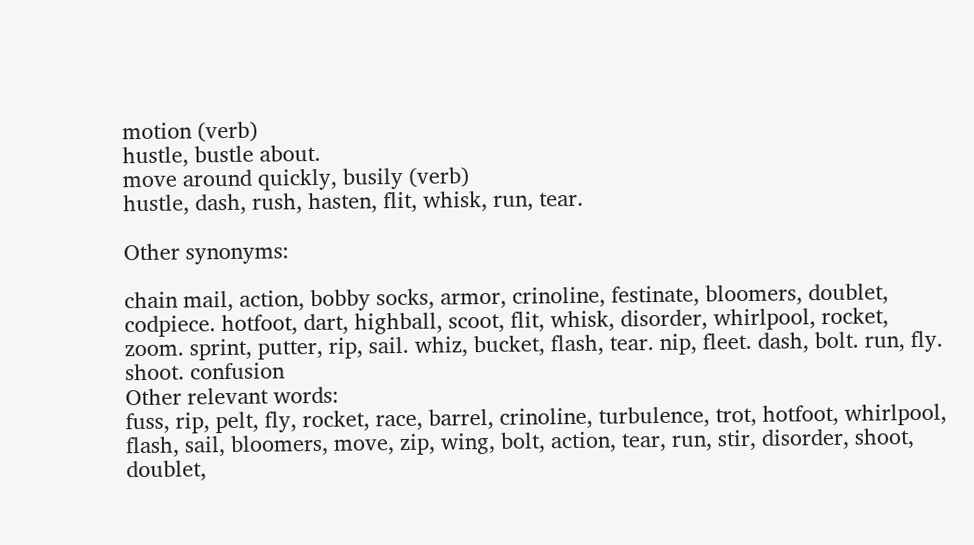motion (verb)
hustle, bustle about.
move around quickly, busily (verb)
hustle, dash, rush, hasten, flit, whisk, run, tear.

Other synonyms:

chain mail, action, bobby socks, armor, crinoline, festinate, bloomers, doublet, codpiece. hotfoot, dart, highball, scoot, flit, whisk, disorder, whirlpool, rocket, zoom. sprint, putter, rip, sail. whiz, bucket, flash, tear. nip, fleet. dash, bolt. run, fly. shoot. confusion
Other relevant words:
fuss, rip, pelt, fly, rocket, race, barrel, crinoline, turbulence, trot, hotfoot, whirlpool, flash, sail, bloomers, move, zip, wing, bolt, action, tear, run, stir, disorder, shoot, doublet,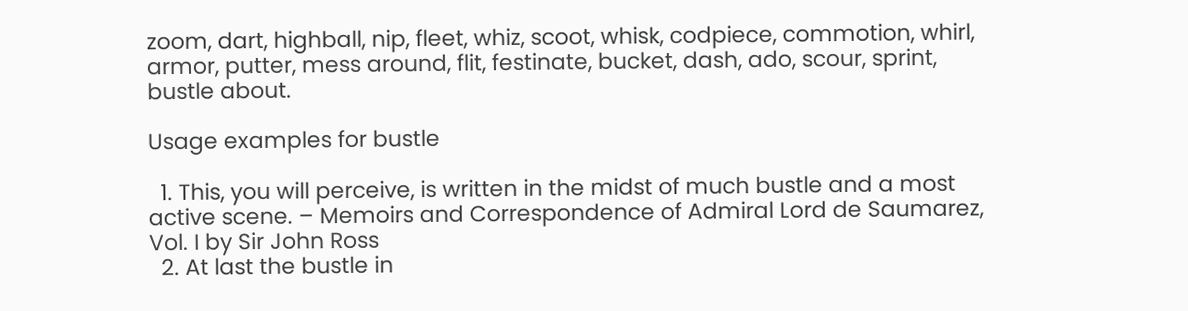zoom, dart, highball, nip, fleet, whiz, scoot, whisk, codpiece, commotion, whirl, armor, putter, mess around, flit, festinate, bucket, dash, ado, scour, sprint, bustle about.

Usage examples for bustle

  1. This, you will perceive, is written in the midst of much bustle and a most active scene. – Memoirs and Correspondence of Admiral Lord de Saumarez, Vol. I by Sir John Ross
  2. At last the bustle in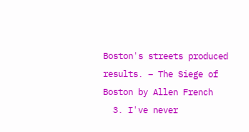Boston's streets produced results. – The Siege of Boston by Allen French
  3. I've never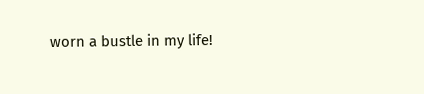worn a bustle in my life!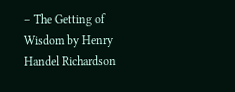– The Getting of Wisdom by Henry Handel Richardson